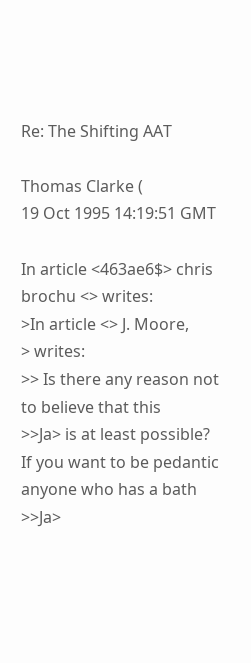Re: The Shifting AAT

Thomas Clarke (
19 Oct 1995 14:19:51 GMT

In article <463ae6$> chris brochu <> writes:
>In article <> J. Moore,
> writes:
>> Is there any reason not to believe that this
>>Ja> is at least possible? If you want to be pedantic anyone who has a bath
>>Ja>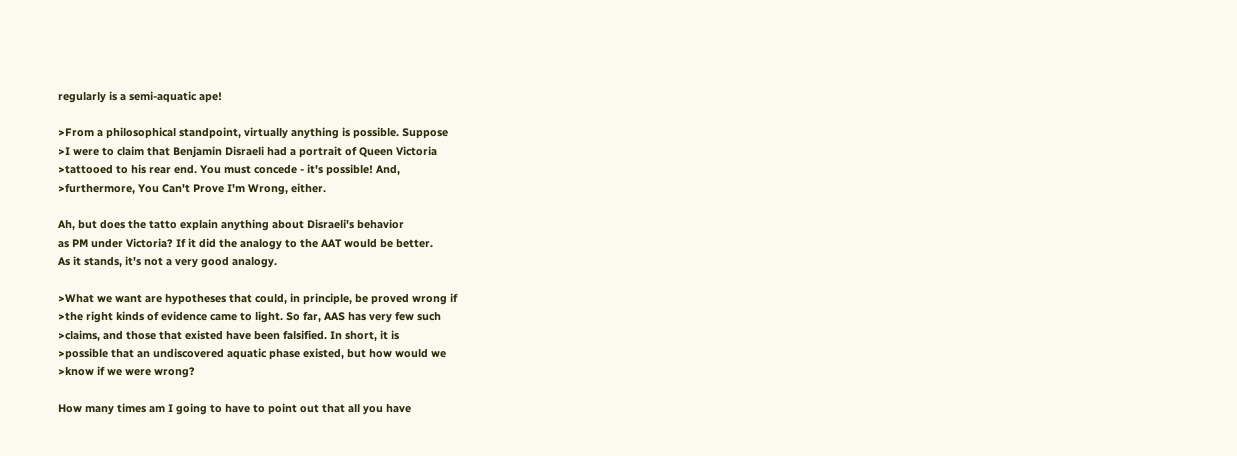regularly is a semi-aquatic ape!

>From a philosophical standpoint, virtually anything is possible. Suppose
>I were to claim that Benjamin Disraeli had a portrait of Queen Victoria
>tattooed to his rear end. You must concede - it's possible! And,
>furthermore, You Can't Prove I'm Wrong, either.

Ah, but does the tatto explain anything about Disraeli's behavior
as PM under Victoria? If it did the analogy to the AAT would be better.
As it stands, it's not a very good analogy.

>What we want are hypotheses that could, in principle, be proved wrong if
>the right kinds of evidence came to light. So far, AAS has very few such
>claims, and those that existed have been falsified. In short, it is
>possible that an undiscovered aquatic phase existed, but how would we
>know if we were wrong?

How many times am I going to have to point out that all you have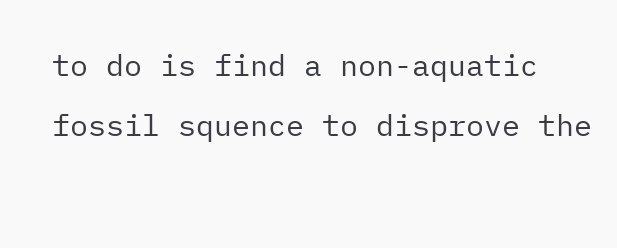to do is find a non-aquatic fossil squence to disprove the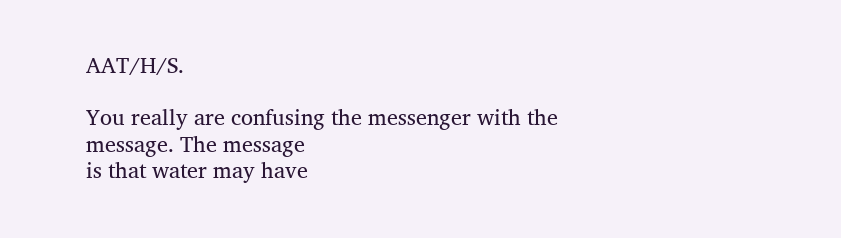AAT/H/S.

You really are confusing the messenger with the message. The message
is that water may have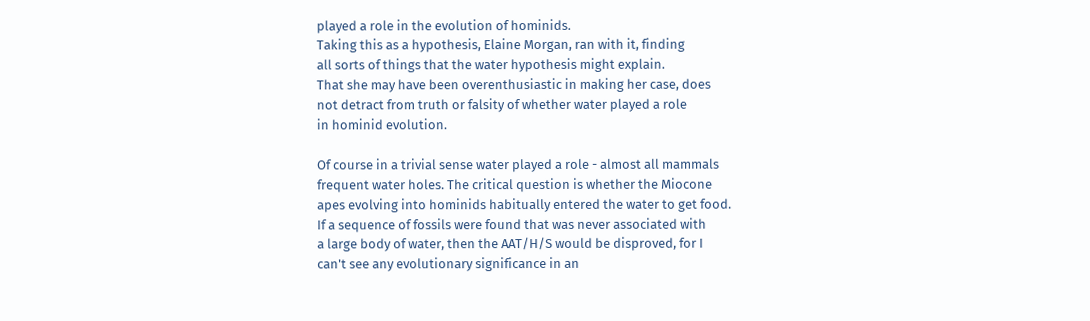played a role in the evolution of hominids.
Taking this as a hypothesis, Elaine Morgan, ran with it, finding
all sorts of things that the water hypothesis might explain.
That she may have been overenthusiastic in making her case, does
not detract from truth or falsity of whether water played a role
in hominid evolution.

Of course in a trivial sense water played a role - almost all mammals
frequent water holes. The critical question is whether the Miocone
apes evolving into hominids habitually entered the water to get food.
If a sequence of fossils were found that was never associated with
a large body of water, then the AAT/H/S would be disproved, for I
can't see any evolutionary significance in an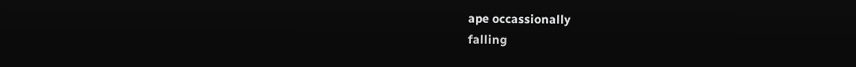ape occassionally
falling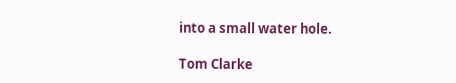into a small water hole.

Tom Clarke